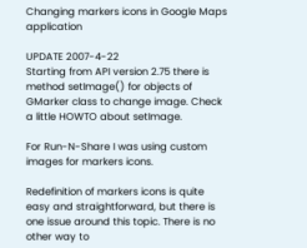Changing markers icons in Google Maps application

UPDATE 2007-4-22
Starting from API version 2.75 there is method setImage() for objects of GMarker class to change image. Check a little HOWTO about setImage.

For Run-N-Share I was using custom images for markers icons.

Redefinition of markers icons is quite easy and straightforward, but there is one issue around this topic. There is no other way to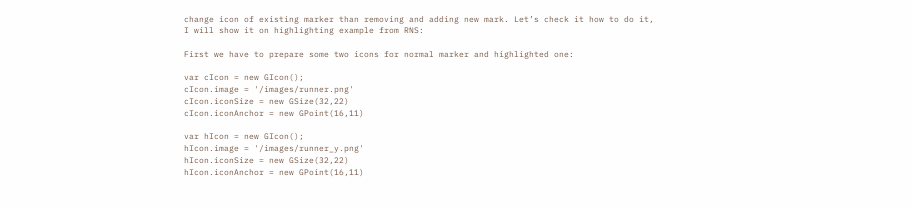change icon of existing marker than removing and adding new mark. Let’s check it how to do it, I will show it on highlighting example from RNS:

First we have to prepare some two icons for normal marker and highlighted one:

var cIcon = new GIcon();
cIcon.image = '/images/runner.png'
cIcon.iconSize = new GSize(32,22)
cIcon.iconAnchor = new GPoint(16,11)

var hIcon = new GIcon();
hIcon.image = '/images/runner_y.png'
hIcon.iconSize = new GSize(32,22)
hIcon.iconAnchor = new GPoint(16,11)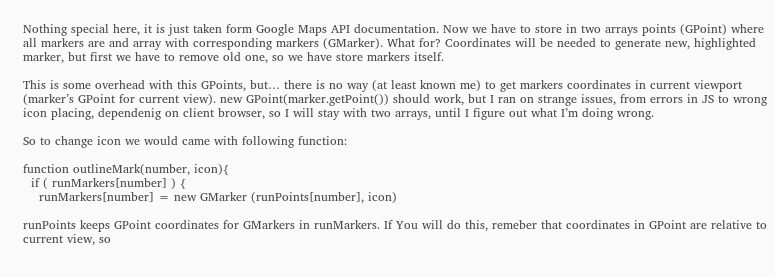Nothing special here, it is just taken form Google Maps API documentation. Now we have to store in two arrays points (GPoint) where all markers are and array with corresponding markers (GMarker). What for? Coordinates will be needed to generate new, highlighted marker, but first we have to remove old one, so we have store markers itself.

This is some overhead with this GPoints, but… there is no way (at least known me) to get markers coordinates in current viewport (marker’s GPoint for current view). new GPoint(marker.getPoint()) should work, but I ran on strange issues, from errors in JS to wrong icon placing, dependenig on client browser, so I will stay with two arrays, until I figure out what I’m doing wrong.

So to change icon we would came with following function:

function outlineMark(number, icon){
  if ( runMarkers[number] ) {
    runMarkers[number] = new GMarker (runPoints[number], icon)

runPoints keeps GPoint coordinates for GMarkers in runMarkers. If You will do this, remeber that coordinates in GPoint are relative to current view, so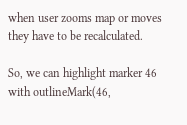when user zooms map or moves they have to be recalculated.

So, we can highlight marker 46 with outlineMark(46,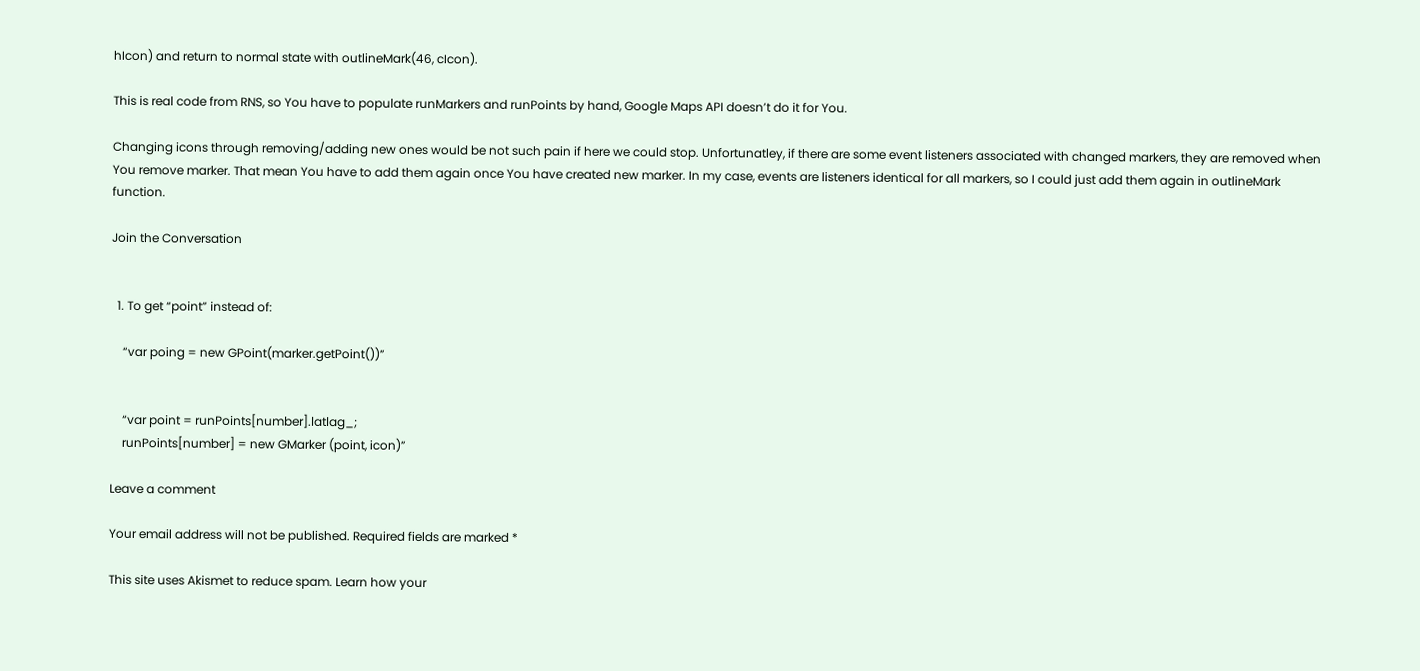hIcon) and return to normal state with outlineMark(46, cIcon).

This is real code from RNS, so You have to populate runMarkers and runPoints by hand, Google Maps API doesn’t do it for You.

Changing icons through removing/adding new ones would be not such pain if here we could stop. Unfortunatley, if there are some event listeners associated with changed markers, they are removed when You remove marker. That mean You have to add them again once You have created new marker. In my case, events are listeners identical for all markers, so I could just add them again in outlineMark function.

Join the Conversation


  1. To get “point” instead of:

    “var poing = new GPoint(marker.getPoint())”


    “var point = runPoints[number].latlag_;
    runPoints[number] = new GMarker (point, icon)”

Leave a comment

Your email address will not be published. Required fields are marked *

This site uses Akismet to reduce spam. Learn how your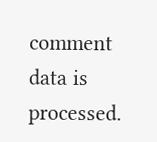comment data is processed.